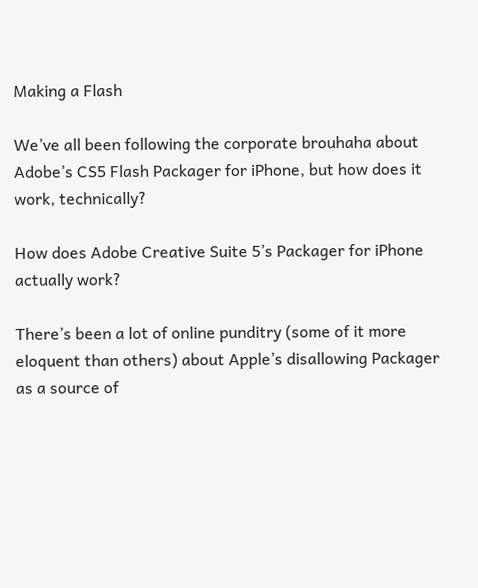Making a Flash

We’ve all been following the corporate brouhaha about Adobe’s CS5 Flash Packager for iPhone, but how does it work, technically?

How does Adobe Creative Suite 5’s Packager for iPhone actually work?

There’s been a lot of online punditry (some of it more eloquent than others) about Apple’s disallowing Packager as a source of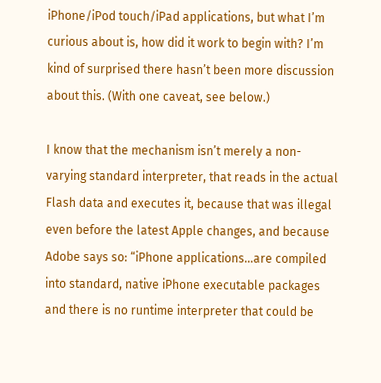iPhone/iPod touch/iPad applications, but what I’m curious about is, how did it work to begin with? I’m kind of surprised there hasn’t been more discussion about this. (With one caveat, see below.)

I know that the mechanism isn’t merely a non-varying standard interpreter, that reads in the actual Flash data and executes it, because that was illegal even before the latest Apple changes, and because Adobe says so: “iPhone applications…are compiled into standard, native iPhone executable packages and there is no runtime interpreter that could be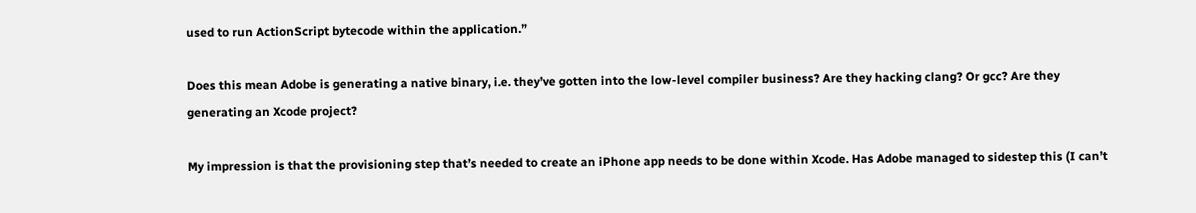used to run ActionScript bytecode within the application.”

Does this mean Adobe is generating a native binary, i.e. they’ve gotten into the low-level compiler business? Are they hacking clang? Or gcc? Are they generating an Xcode project?

My impression is that the provisioning step that’s needed to create an iPhone app needs to be done within Xcode. Has Adobe managed to sidestep this (I can’t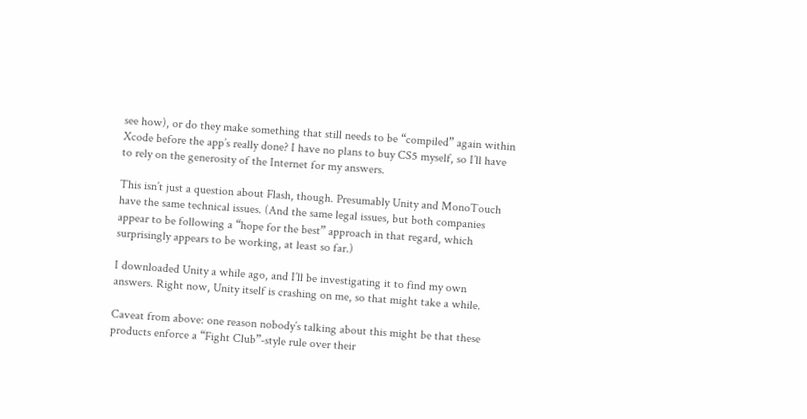see how), or do they make something that still needs to be “compiled” again within Xcode before the app’s really done? I have no plans to buy CS5 myself, so I’ll have to rely on the generosity of the Internet for my answers.

This isn’t just a question about Flash, though. Presumably Unity and MonoTouch have the same technical issues. (And the same legal issues, but both companies appear to be following a “hope for the best” approach in that regard, which surprisingly appears to be working, at least so far.)

I downloaded Unity a while ago, and I’ll be investigating it to find my own answers. Right now, Unity itself is crashing on me, so that might take a while.

Caveat from above: one reason nobody’s talking about this might be that these products enforce a “Fight Club”-style rule over their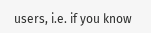users, i.e. if you know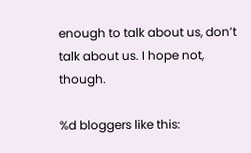enough to talk about us, don’t talk about us. I hope not, though.

%d bloggers like this: